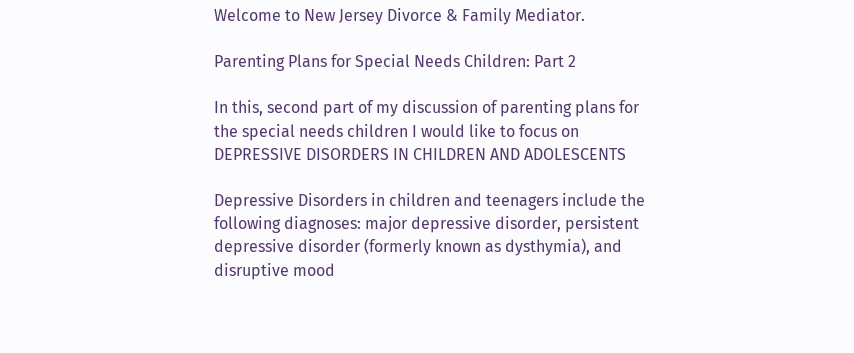Welcome to New Jersey Divorce & Family Mediator.

Parenting Plans for Special Needs Children: Part 2

In this, second part of my discussion of parenting plans for the special needs children I would like to focus on DEPRESSIVE DISORDERS IN CHILDREN AND ADOLESCENTS

Depressive Disorders in children and teenagers include the following diagnoses: major depressive disorder, persistent depressive disorder (formerly known as dysthymia), and disruptive mood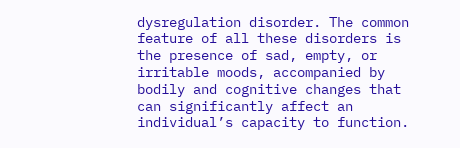dysregulation disorder. The common feature of all these disorders is the presence of sad, empty, or irritable moods, accompanied by bodily and cognitive changes that can significantly affect an individual’s capacity to function.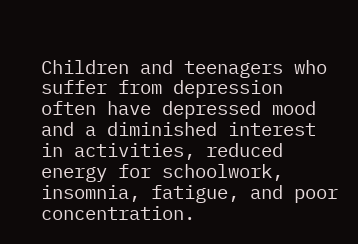Children and teenagers who suffer from depression often have depressed mood and a diminished interest in activities, reduced energy for schoolwork, insomnia, fatigue, and poor concentration.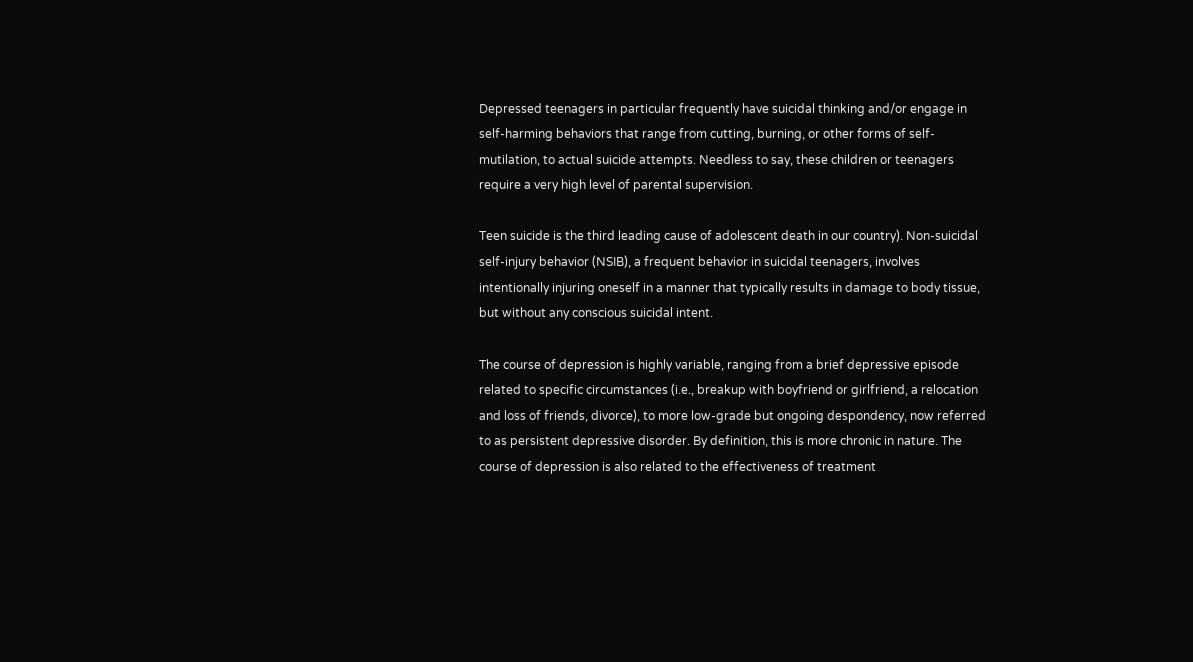Depressed teenagers in particular frequently have suicidal thinking and/or engage in self-harming behaviors that range from cutting, burning, or other forms of self-mutilation, to actual suicide attempts. Needless to say, these children or teenagers require a very high level of parental supervision.

Teen suicide is the third leading cause of adolescent death in our country). Non-suicidal self-injury behavior (NSIB), a frequent behavior in suicidal teenagers, involves intentionally injuring oneself in a manner that typically results in damage to body tissue, but without any conscious suicidal intent.

The course of depression is highly variable, ranging from a brief depressive episode related to specific circumstances (i.e., breakup with boyfriend or girlfriend, a relocation and loss of friends, divorce), to more low-grade but ongoing despondency, now referred to as persistent depressive disorder. By definition, this is more chronic in nature. The course of depression is also related to the effectiveness of treatment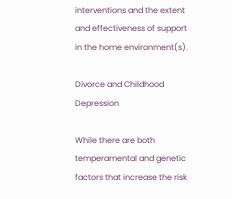interventions and the extent and effectiveness of support in the home environment(s).

Divorce and Childhood Depression

While there are both temperamental and genetic factors that increase the risk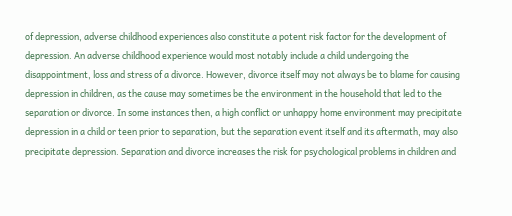of depression, adverse childhood experiences also constitute a potent risk factor for the development of depression. An adverse childhood experience would most notably include a child undergoing the disappointment, loss and stress of a divorce. However, divorce itself may not always be to blame for causing depression in children, as the cause may sometimes be the environment in the household that led to the separation or divorce. In some instances then, a high conflict or unhappy home environment may precipitate depression in a child or teen prior to separation, but the separation event itself and its aftermath, may also precipitate depression. Separation and divorce increases the risk for psychological problems in children and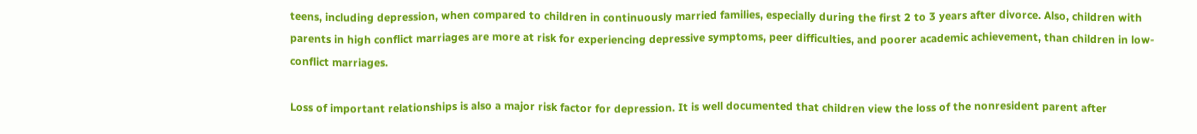teens, including depression, when compared to children in continuously married families, especially during the first 2 to 3 years after divorce. Also, children with parents in high conflict marriages are more at risk for experiencing depressive symptoms, peer difficulties, and poorer academic achievement, than children in low-conflict marriages.

Loss of important relationships is also a major risk factor for depression. It is well documented that children view the loss of the nonresident parent after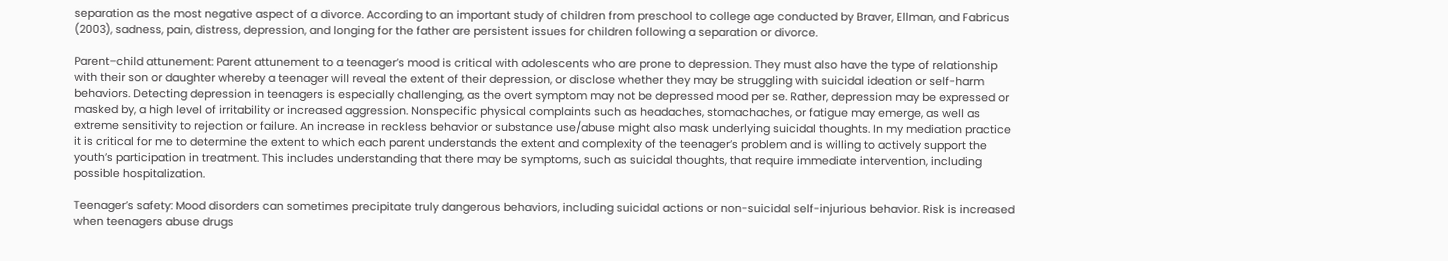separation as the most negative aspect of a divorce. According to an important study of children from preschool to college age conducted by Braver, Ellman, and Fabricus (2003), sadness, pain, distress, depression, and longing for the father are persistent issues for children following a separation or divorce.

Parent–child attunement: Parent attunement to a teenager’s mood is critical with adolescents who are prone to depression. They must also have the type of relationship with their son or daughter whereby a teenager will reveal the extent of their depression, or disclose whether they may be struggling with suicidal ideation or self-harm behaviors. Detecting depression in teenagers is especially challenging, as the overt symptom may not be depressed mood per se. Rather, depression may be expressed or masked by, a high level of irritability or increased aggression. Nonspecific physical complaints such as headaches, stomachaches, or fatigue may emerge, as well as extreme sensitivity to rejection or failure. An increase in reckless behavior or substance use/abuse might also mask underlying suicidal thoughts. In my mediation practice it is critical for me to determine the extent to which each parent understands the extent and complexity of the teenager’s problem and is willing to actively support the youth’s participation in treatment. This includes understanding that there may be symptoms, such as suicidal thoughts, that require immediate intervention, including possible hospitalization.

Teenager’s safety: Mood disorders can sometimes precipitate truly dangerous behaviors, including suicidal actions or non-suicidal self-injurious behavior. Risk is increased when teenagers abuse drugs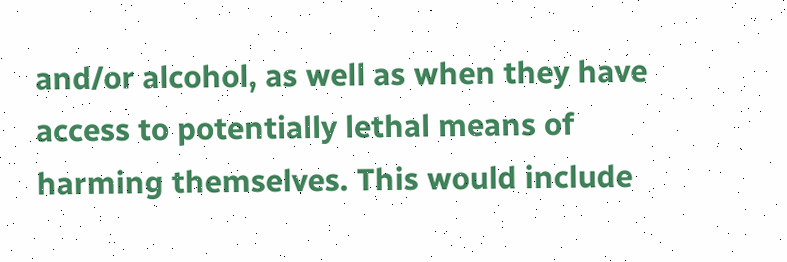and/or alcohol, as well as when they have access to potentially lethal means of harming themselves. This would include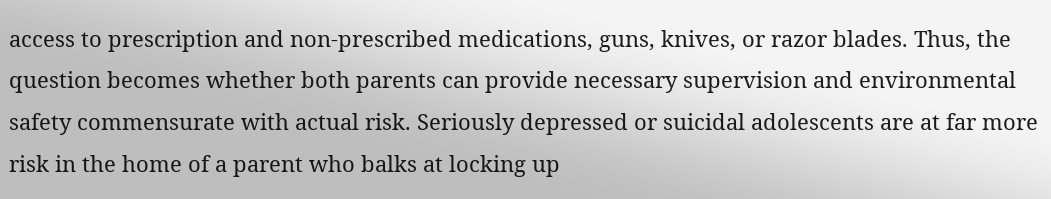access to prescription and non-prescribed medications, guns, knives, or razor blades. Thus, the question becomes whether both parents can provide necessary supervision and environmental safety commensurate with actual risk. Seriously depressed or suicidal adolescents are at far more risk in the home of a parent who balks at locking up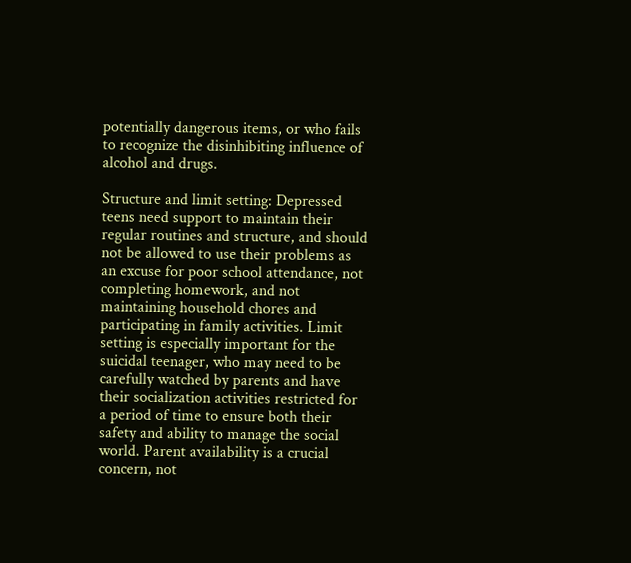potentially dangerous items, or who fails to recognize the disinhibiting influence of alcohol and drugs.

Structure and limit setting: Depressed teens need support to maintain their regular routines and structure, and should not be allowed to use their problems as an excuse for poor school attendance, not completing homework, and not maintaining household chores and participating in family activities. Limit setting is especially important for the suicidal teenager, who may need to be carefully watched by parents and have their socialization activities restricted for a period of time to ensure both their safety and ability to manage the social world. Parent availability is a crucial concern, not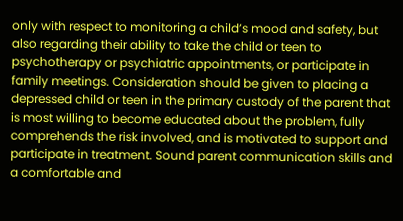only with respect to monitoring a child’s mood and safety, but also regarding their ability to take the child or teen to psychotherapy or psychiatric appointments, or participate in family meetings. Consideration should be given to placing a depressed child or teen in the primary custody of the parent that is most willing to become educated about the problem, fully comprehends the risk involved, and is motivated to support and participate in treatment. Sound parent communication skills and a comfortable and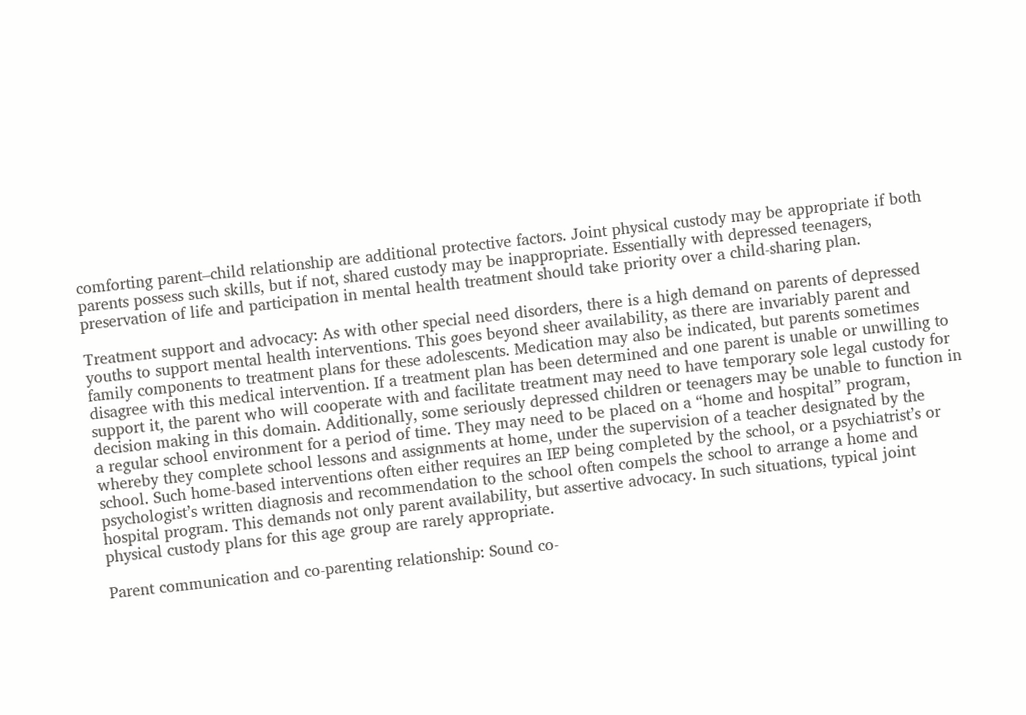comforting parent–child relationship are additional protective factors. Joint physical custody may be appropriate if both parents possess such skills, but if not, shared custody may be inappropriate. Essentially with depressed teenagers, preservation of life and participation in mental health treatment should take priority over a child-sharing plan.

Treatment support and advocacy: As with other special need disorders, there is a high demand on parents of depressed youths to support mental health interventions. This goes beyond sheer availability, as there are invariably parent and family components to treatment plans for these adolescents. Medication may also be indicated, but parents sometimes disagree with this medical intervention. If a treatment plan has been determined and one parent is unable or unwilling to support it, the parent who will cooperate with and facilitate treatment may need to have temporary sole legal custody for decision making in this domain. Additionally, some seriously depressed children or teenagers may be unable to function in a regular school environment for a period of time. They may need to be placed on a “home and hospital” program, whereby they complete school lessons and assignments at home, under the supervision of a teacher designated by the school. Such home-based interventions often either requires an IEP being completed by the school, or a psychiatrist’s or psychologist’s written diagnosis and recommendation to the school often compels the school to arrange a home and hospital program. This demands not only parent availability, but assertive advocacy. In such situations, typical joint physical custody plans for this age group are rarely appropriate.

Parent communication and co-parenting relationship: Sound co-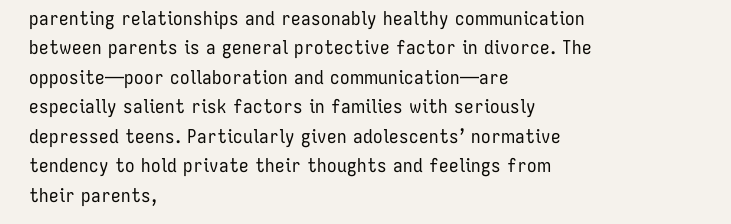parenting relationships and reasonably healthy communication between parents is a general protective factor in divorce. The opposite—poor collaboration and communication—are especially salient risk factors in families with seriously depressed teens. Particularly given adolescents’ normative tendency to hold private their thoughts and feelings from their parents,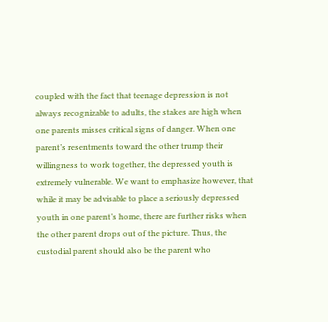coupled with the fact that teenage depression is not always recognizable to adults, the stakes are high when one parents misses critical signs of danger. When one parent’s resentments toward the other trump their willingness to work together, the depressed youth is extremely vulnerable. We want to emphasize however, that while it may be advisable to place a seriously depressed youth in one parent’s home, there are further risks when the other parent drops out of the picture. Thus, the custodial parent should also be the parent who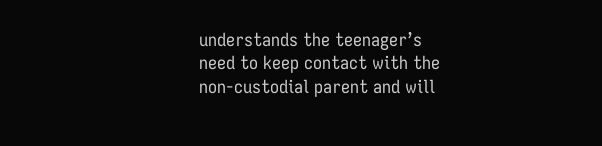understands the teenager’s need to keep contact with the non-custodial parent and will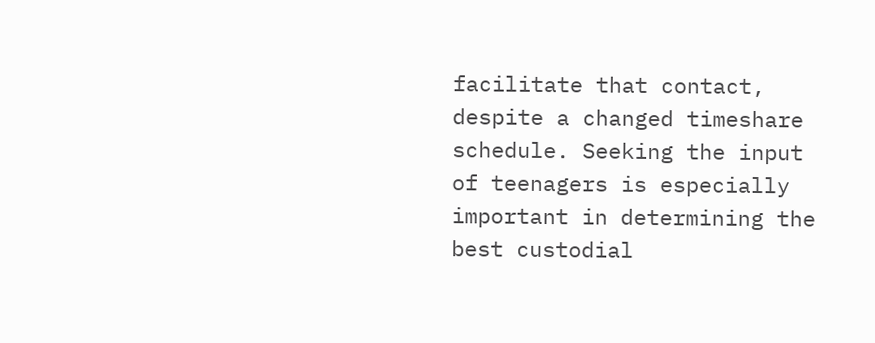facilitate that contact, despite a changed timeshare schedule. Seeking the input of teenagers is especially important in determining the best custodial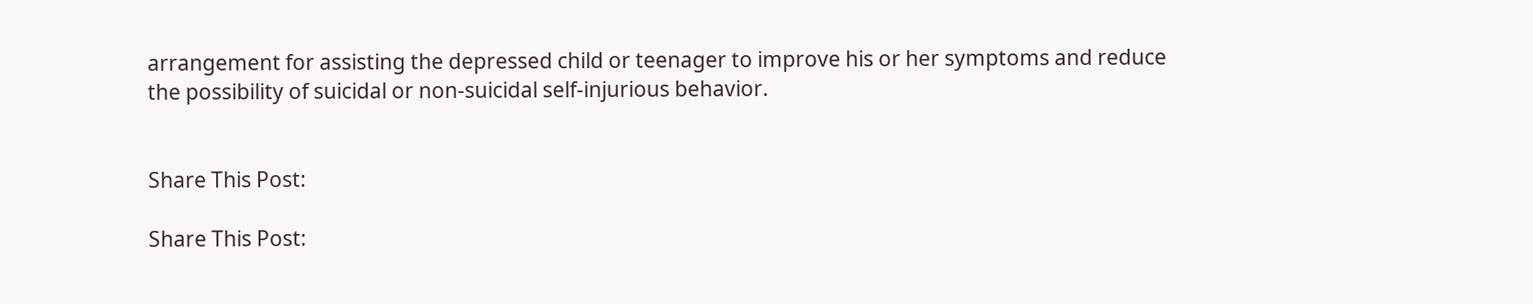arrangement for assisting the depressed child or teenager to improve his or her symptoms and reduce the possibility of suicidal or non-suicidal self-injurious behavior.


Share This Post:

Share This Post: